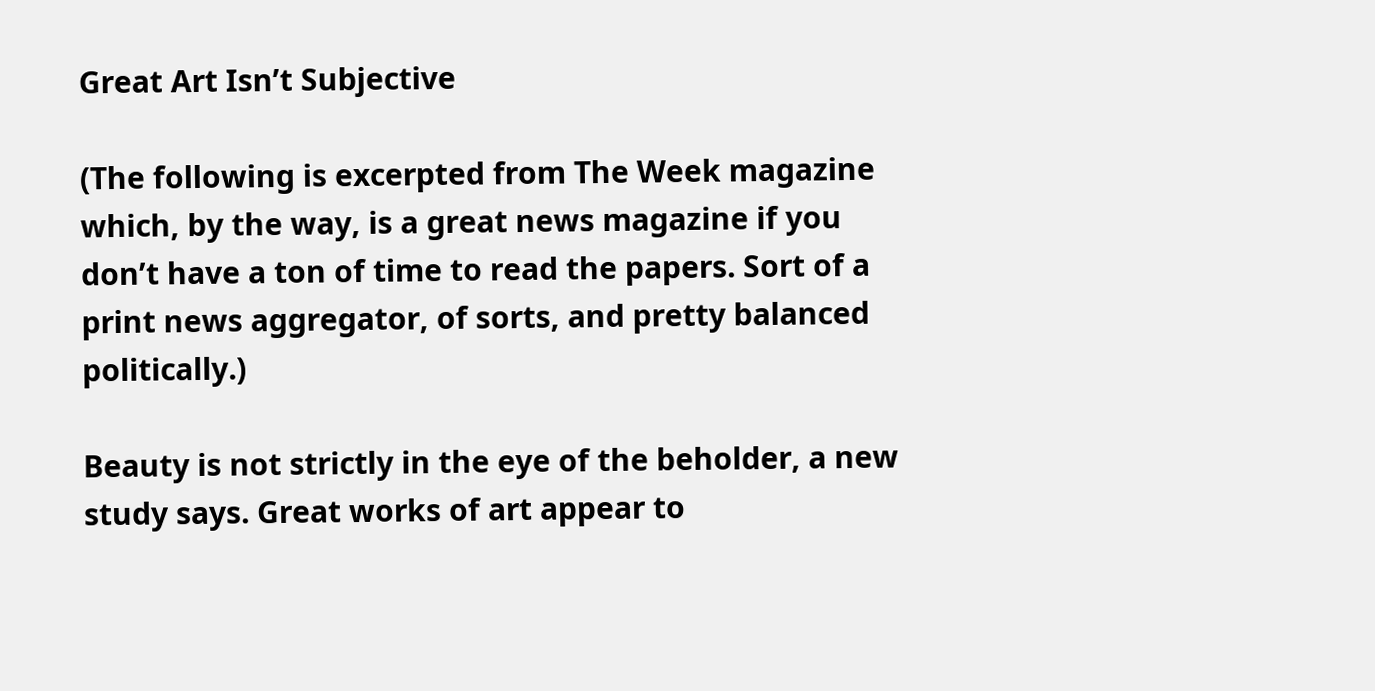Great Art Isn’t Subjective

(The following is excerpted from The Week magazine which, by the way, is a great news magazine if you don’t have a ton of time to read the papers. Sort of a print news aggregator, of sorts, and pretty balanced politically.)

Beauty is not strictly in the eye of the beholder, a new study says. Great works of art appear to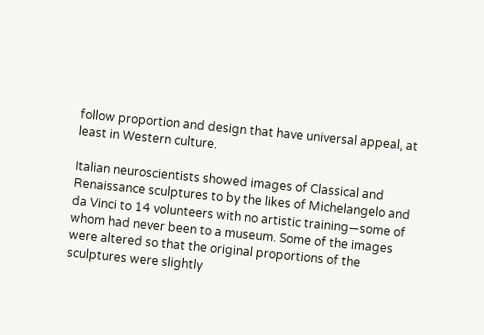follow proportion and design that have universal appeal, at least in Western culture.

Italian neuroscientists showed images of Classical and Renaissance sculptures to by the likes of Michelangelo and da Vinci to 14 volunteers with no artistic training—some of whom had never been to a museum. Some of the images were altered so that the original proportions of the sculptures were slightly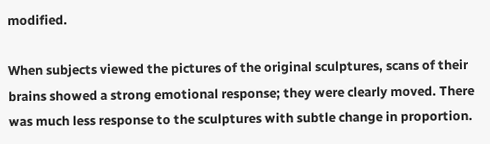modified.

When subjects viewed the pictures of the original sculptures, scans of their brains showed a strong emotional response; they were clearly moved. There was much less response to the sculptures with subtle change in proportion.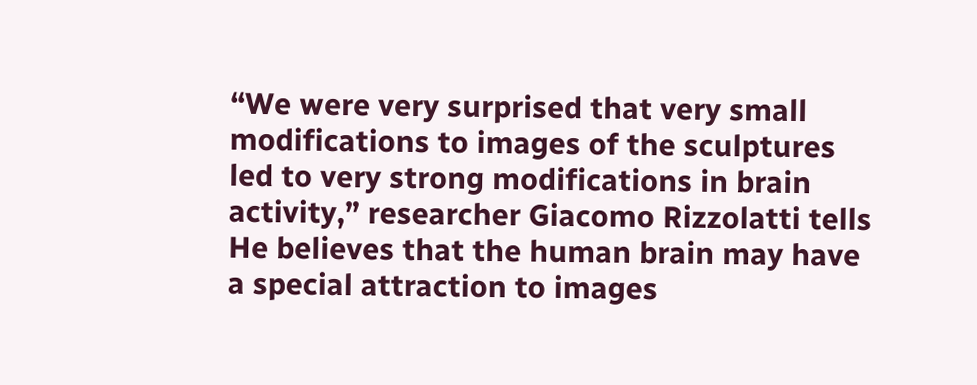“We were very surprised that very small modifications to images of the sculptures led to very strong modifications in brain activity,” researcher Giacomo Rizzolatti tells He believes that the human brain may have a special attraction to images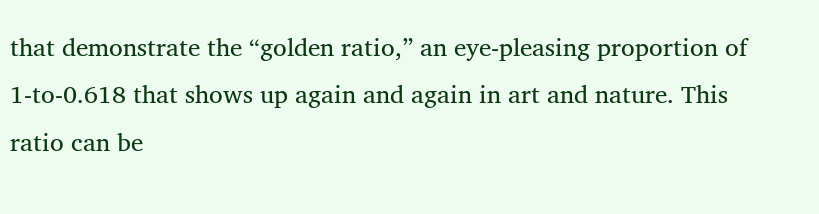that demonstrate the “golden ratio,” an eye-pleasing proportion of 1-to-0.618 that shows up again and again in art and nature. This ratio can be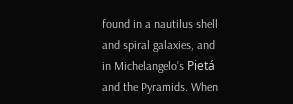found in a nautilus shell and spiral galaxies, and in Michelangelo’s Pietá and the Pyramids. When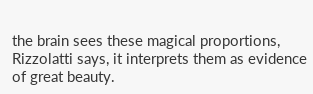the brain sees these magical proportions, Rizzolatti says, it interprets them as evidence of great beauty.